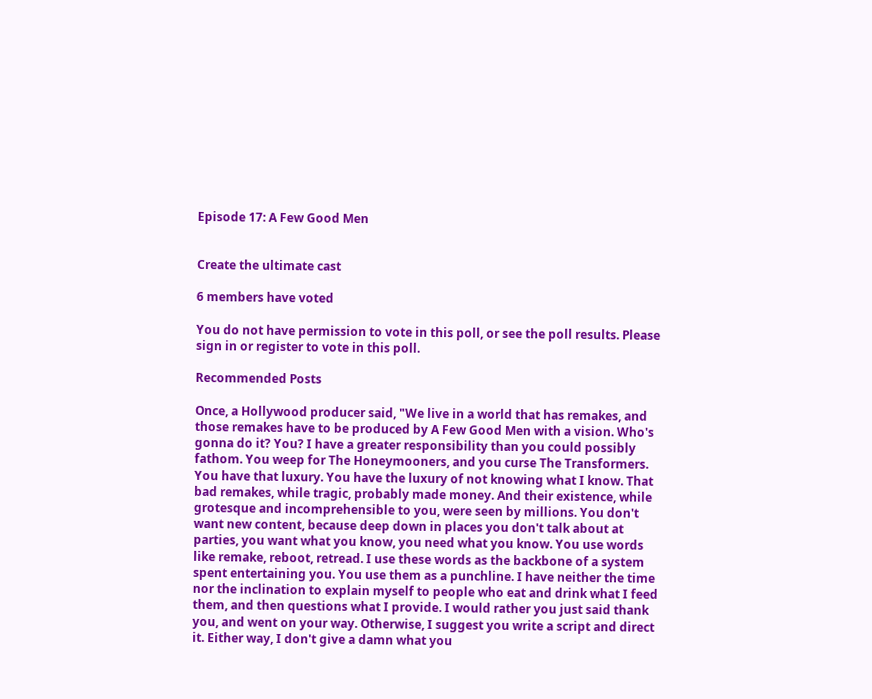Episode 17: A Few Good Men


Create the ultimate cast

6 members have voted

You do not have permission to vote in this poll, or see the poll results. Please sign in or register to vote in this poll.

Recommended Posts

Once, a Hollywood producer said, "We live in a world that has remakes, and those remakes have to be produced by A Few Good Men with a vision. Who's gonna do it? You? I have a greater responsibility than you could possibly fathom. You weep for The Honeymooners, and you curse The Transformers. You have that luxury. You have the luxury of not knowing what I know. That bad remakes, while tragic, probably made money. And their existence, while grotesque and incomprehensible to you, were seen by millions. You don't want new content, because deep down in places you don't talk about at parties, you want what you know, you need what you know. You use words like remake, reboot, retread. I use these words as the backbone of a system spent entertaining you. You use them as a punchline. I have neither the time nor the inclination to explain myself to people who eat and drink what I feed them, and then questions what I provide. I would rather you just said thank you, and went on your way. Otherwise, I suggest you write a script and direct it. Either way, I don't give a damn what you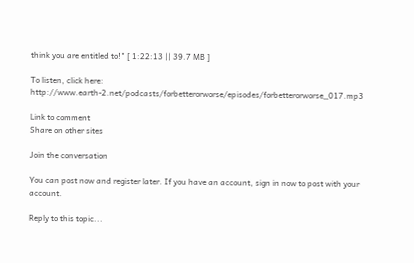think you are entitled to!" [ 1:22:13 || 39.7 MB ]

To listen, click here: http://www.earth-2.net/podcasts/forbetterorworse/episodes/forbetterorworse_017.mp3

Link to comment
Share on other sites

Join the conversation

You can post now and register later. If you have an account, sign in now to post with your account.

Reply to this topic...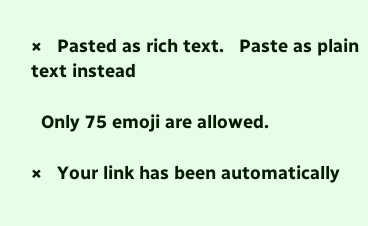×   Pasted as rich text.   Paste as plain text instead

  Only 75 emoji are allowed.

×   Your link has been automatically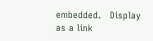embedded.   Display as a link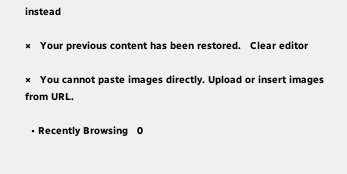instead

×   Your previous content has been restored.   Clear editor

×   You cannot paste images directly. Upload or insert images from URL.

  • Recently Browsing   0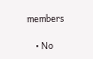members

    • No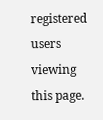registered users viewing this page.